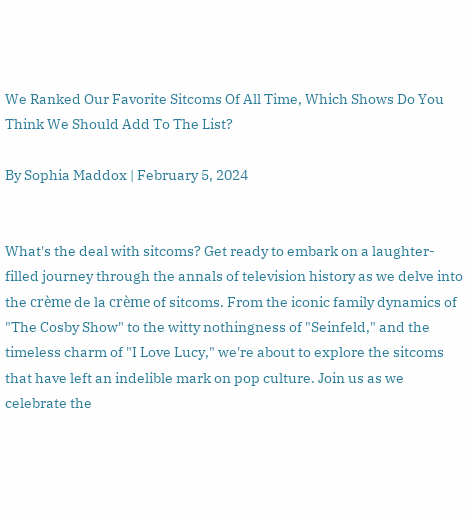We Ranked Our Favorite Sitcoms Of All Time, Which Shows Do You Think We Should Add To The List?

By Sophia Maddox | February 5, 2024


What's the deal with sitcoms? Get ready to embark on a laughter-filled journey through the annals of television history as we delve into the crème de la crème of sitcoms. From the iconic family dynamics of "The Cosby Show" to the witty nothingness of "Seinfeld," and the timeless charm of "I Love Lucy," we're about to explore the sitcoms that have left an indelible mark on pop culture. Join us as we celebrate the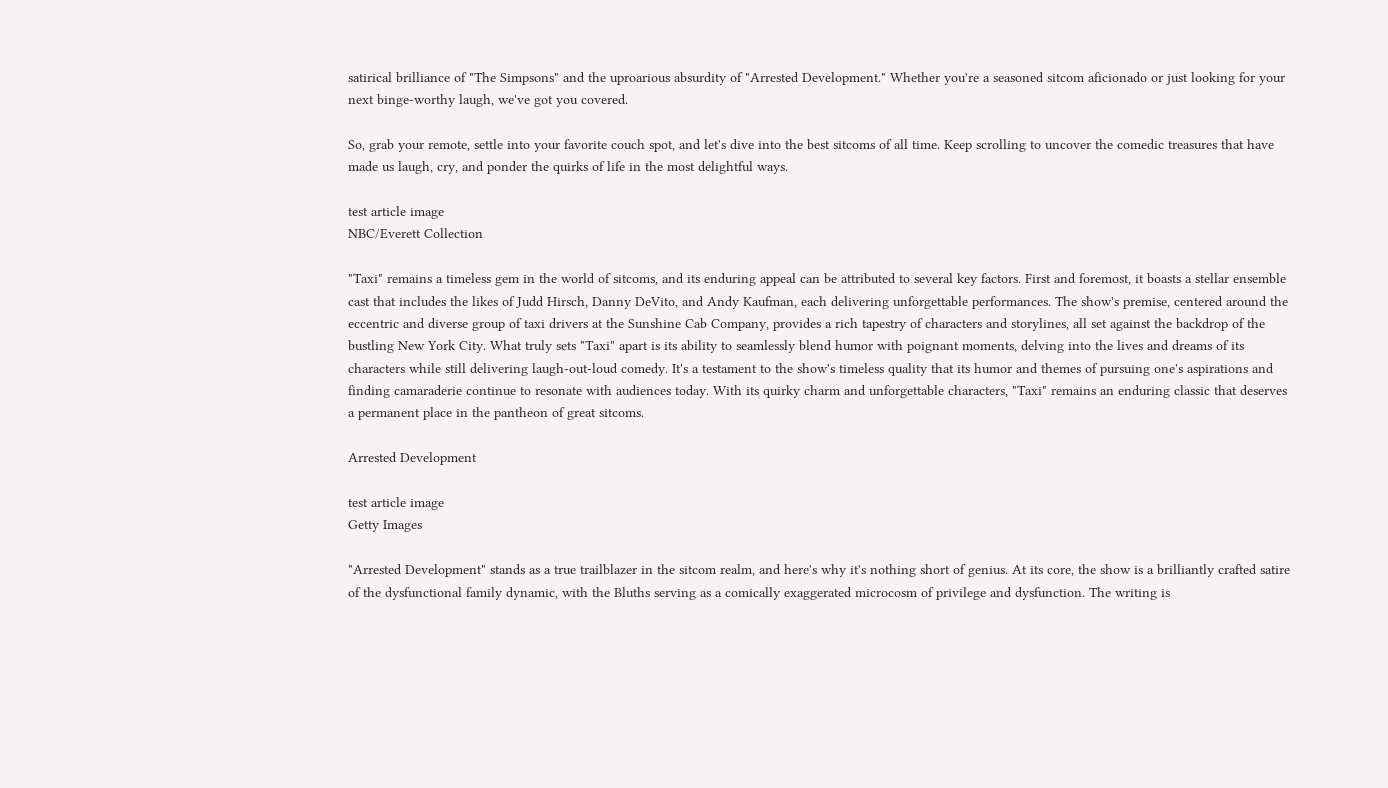satirical brilliance of "The Simpsons" and the uproarious absurdity of "Arrested Development." Whether you're a seasoned sitcom aficionado or just looking for your next binge-worthy laugh, we've got you covered.

So, grab your remote, settle into your favorite couch spot, and let's dive into the best sitcoms of all time. Keep scrolling to uncover the comedic treasures that have made us laugh, cry, and ponder the quirks of life in the most delightful ways.

test article image
NBC/Everett Collection

"Taxi" remains a timeless gem in the world of sitcoms, and its enduring appeal can be attributed to several key factors. First and foremost, it boasts a stellar ensemble cast that includes the likes of Judd Hirsch, Danny DeVito, and Andy Kaufman, each delivering unforgettable performances. The show's premise, centered around the eccentric and diverse group of taxi drivers at the Sunshine Cab Company, provides a rich tapestry of characters and storylines, all set against the backdrop of the bustling New York City. What truly sets "Taxi" apart is its ability to seamlessly blend humor with poignant moments, delving into the lives and dreams of its characters while still delivering laugh-out-loud comedy. It's a testament to the show's timeless quality that its humor and themes of pursuing one's aspirations and finding camaraderie continue to resonate with audiences today. With its quirky charm and unforgettable characters, "Taxi" remains an enduring classic that deserves a permanent place in the pantheon of great sitcoms.

Arrested Development

test article image
Getty Images

"Arrested Development" stands as a true trailblazer in the sitcom realm, and here's why it's nothing short of genius. At its core, the show is a brilliantly crafted satire of the dysfunctional family dynamic, with the Bluths serving as a comically exaggerated microcosm of privilege and dysfunction. The writing is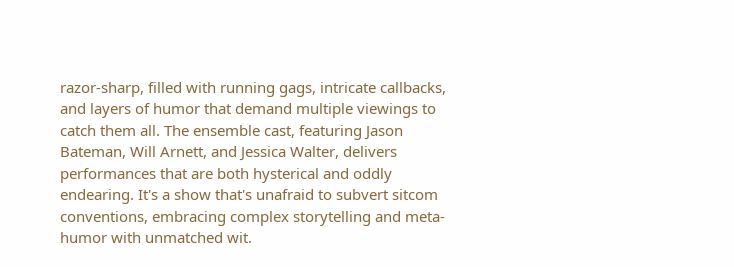razor-sharp, filled with running gags, intricate callbacks, and layers of humor that demand multiple viewings to catch them all. The ensemble cast, featuring Jason Bateman, Will Arnett, and Jessica Walter, delivers performances that are both hysterical and oddly endearing. It's a show that's unafraid to subvert sitcom conventions, embracing complex storytelling and meta-humor with unmatched wit.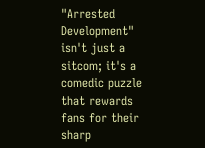"Arrested Development" isn't just a sitcom; it's a comedic puzzle that rewards fans for their sharp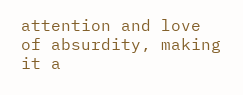attention and love of absurdity, making it a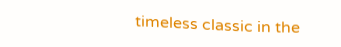timeless classic in the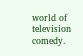world of television comedy.